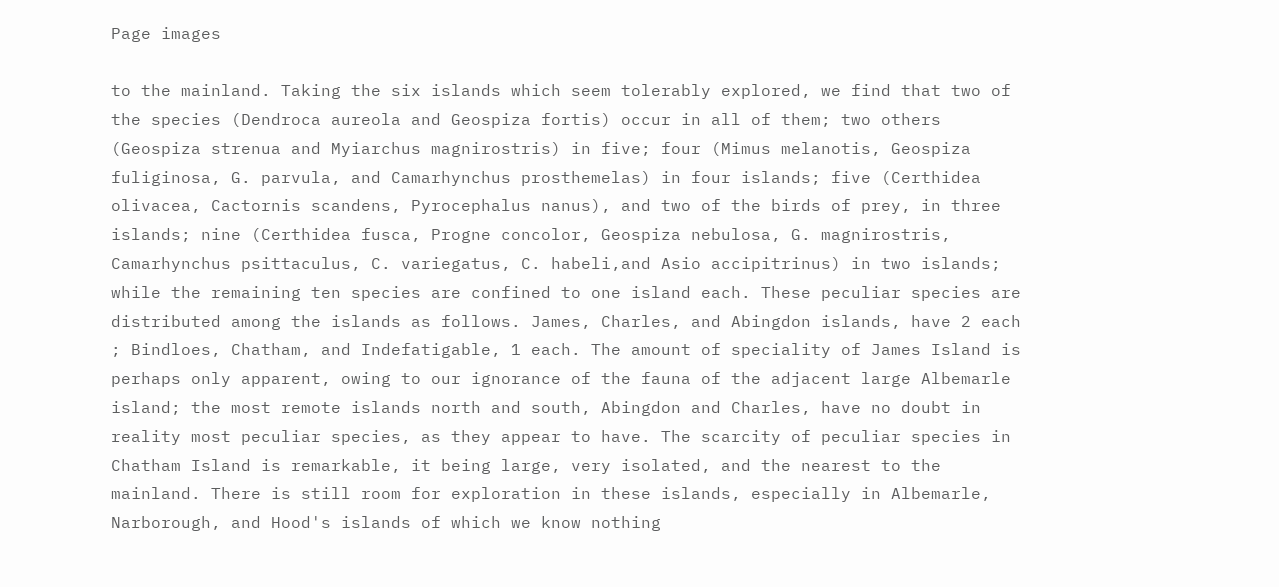Page images

to the mainland. Taking the six islands which seem tolerably explored, we find that two of the species (Dendroca aureola and Geospiza fortis) occur in all of them; two others (Geospiza strenua and Myiarchus magnirostris) in five; four (Mimus melanotis, Geospiza fuliginosa, G. parvula, and Camarhynchus prosthemelas) in four islands; five (Certhidea olivacea, Cactornis scandens, Pyrocephalus nanus), and two of the birds of prey, in three islands; nine (Certhidea fusca, Progne concolor, Geospiza nebulosa, G. magnirostris, Camarhynchus psittaculus, C. variegatus, C. habeli,and Asio accipitrinus) in two islands; while the remaining ten species are confined to one island each. These peculiar species are distributed among the islands as follows. James, Charles, and Abingdon islands, have 2 each ; Bindloes, Chatham, and Indefatigable, 1 each. The amount of speciality of James Island is perhaps only apparent, owing to our ignorance of the fauna of the adjacent large Albemarle island; the most remote islands north and south, Abingdon and Charles, have no doubt in reality most peculiar species, as they appear to have. The scarcity of peculiar species in Chatham Island is remarkable, it being large, very isolated, and the nearest to the mainland. There is still room for exploration in these islands, especially in Albemarle, Narborough, and Hood's islands of which we know nothing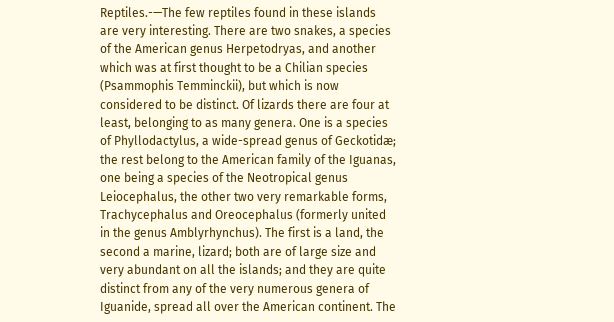Reptiles.-—The few reptiles found in these islands are very interesting. There are two snakes, a species of the American genus Herpetodryas, and another which was at first thought to be a Chilian species (Psammophis Temminckii), but which is now considered to be distinct. Of lizards there are four at least, belonging to as many genera. One is a species of Phyllodactylus, a wide-spread genus of Geckotidæ; the rest belong to the American family of the Iguanas, one being a species of the Neotropical genus Leiocephalus, the other two very remarkable forms, Trachycephalus and Oreocephalus (formerly united in the genus Amblyrhynchus). The first is a land, the second a marine, lizard; both are of large size and very abundant on all the islands; and they are quite distinct from any of the very numerous genera of Iguanide, spread all over the American continent. The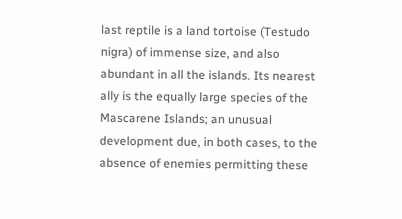last reptile is a land tortoise (Testudo nigra) of immense size, and also abundant in all the islands. Its nearest ally is the equally large species of the Mascarene Islands; an unusual development due, in both cases, to the absence of enemies permitting these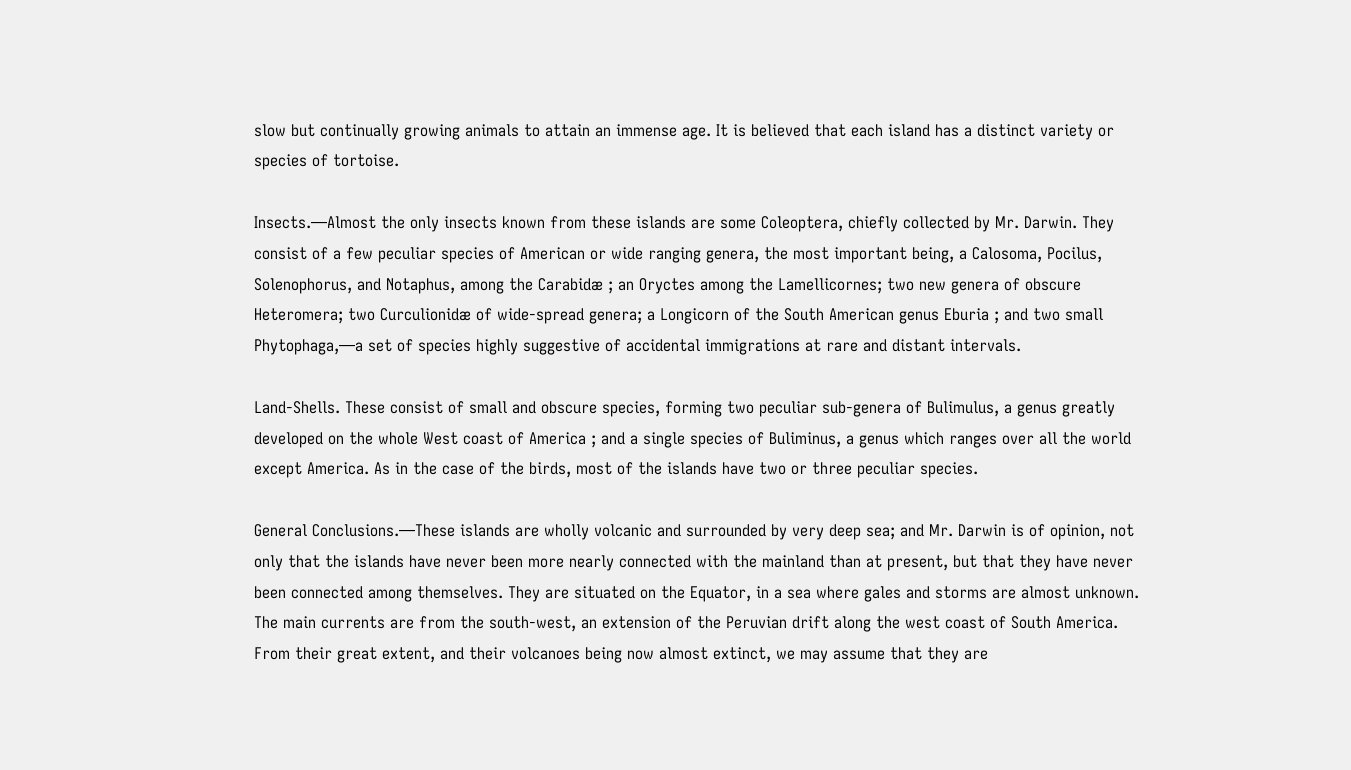slow but continually growing animals to attain an immense age. It is believed that each island has a distinct variety or species of tortoise.

Insects.—Almost the only insects known from these islands are some Coleoptera, chiefly collected by Mr. Darwin. They consist of a few peculiar species of American or wide ranging genera, the most important being, a Calosoma, Pocilus, Solenophorus, and Notaphus, among the Carabidæ ; an Oryctes among the Lamellicornes; two new genera of obscure Heteromera; two Curculionidæ of wide-spread genera; a Longicorn of the South American genus Eburia ; and two small Phytophaga,—a set of species highly suggestive of accidental immigrations at rare and distant intervals.

Land-Shells. These consist of small and obscure species, forming two peculiar sub-genera of Bulimulus, a genus greatly developed on the whole West coast of America ; and a single species of Buliminus, a genus which ranges over all the world except America. As in the case of the birds, most of the islands have two or three peculiar species.

General Conclusions.—These islands are wholly volcanic and surrounded by very deep sea; and Mr. Darwin is of opinion, not only that the islands have never been more nearly connected with the mainland than at present, but that they have never been connected among themselves. They are situated on the Equator, in a sea where gales and storms are almost unknown. The main currents are from the south-west, an extension of the Peruvian drift along the west coast of South America. From their great extent, and their volcanoes being now almost extinct, we may assume that they are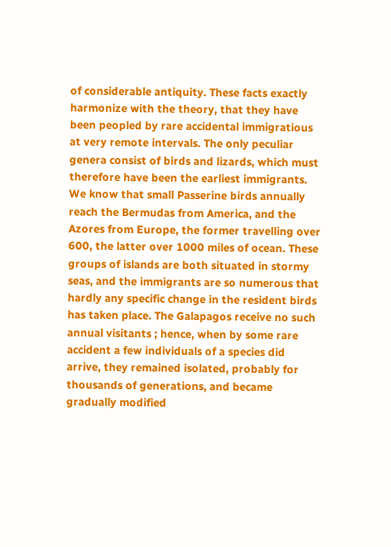of considerable antiquity. These facts exactly harmonize with the theory, that they have been peopled by rare accidental immigratious at very remote intervals. The only peculiar genera consist of birds and lizards, which must therefore have been the earliest immigrants. We know that small Passerine birds annually reach the Bermudas from America, and the Azores from Europe, the former travelling over 600, the latter over 1000 miles of ocean. These groups of islands are both situated in stormy seas, and the immigrants are so numerous that hardly any specific change in the resident birds has taken place. The Galapagos receive no such annual visitants ; hence, when by some rare accident a few individuals of a species did arrive, they remained isolated, probably for thousands of generations, and became gradually modified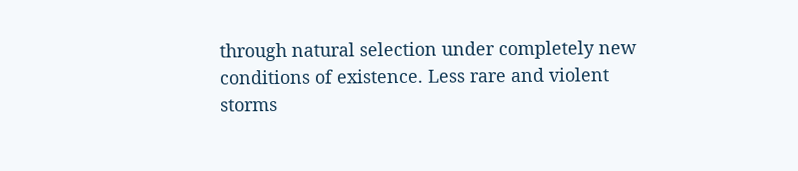through natural selection under completely new conditions of existence. Less rare and violent storms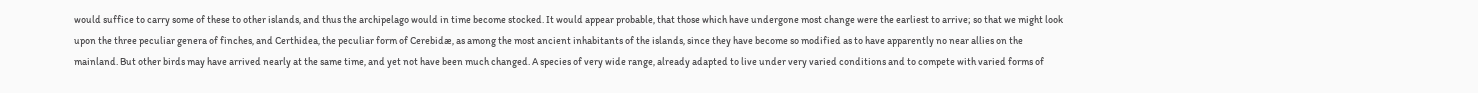would suffice to carry some of these to other islands, and thus the archipelago would in time become stocked. It would appear probable, that those which have undergone most change were the earliest to arrive; so that we might look upon the three peculiar genera of finches, and Certhidea, the peculiar form of Cerebidæ, as among the most ancient inhabitants of the islands, since they have become so modified as to have apparently no near allies on the mainland. But other birds may have arrived nearly at the same time, and yet not have been much changed. A species of very wide range, already adapted to live under very varied conditions and to compete with varied forms of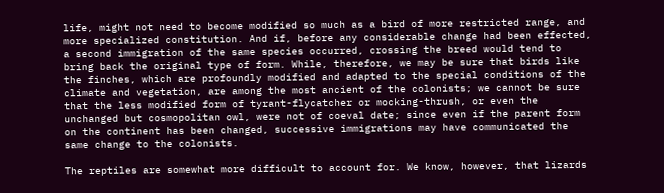life, might not need to become modified so much as a bird of more restricted range, and more specialized constitution. And if, before any considerable change had been effected, a second immigration of the same species occurred, crossing the breed would tend to bring back the original type of form. While, therefore, we may be sure that birds like the finches, which are profoundly modified and adapted to the special conditions of the climate and vegetation, are among the most ancient of the colonists; we cannot be sure that the less modified form of tyrant-flycatcher or mocking-thrush, or even the unchanged but cosmopolitan owl, were not of coeval date; since even if the parent form on the continent has been changed, successive immigrations may have communicated the same change to the colonists.

The reptiles are somewhat more difficult to account for. We know, however, that lizards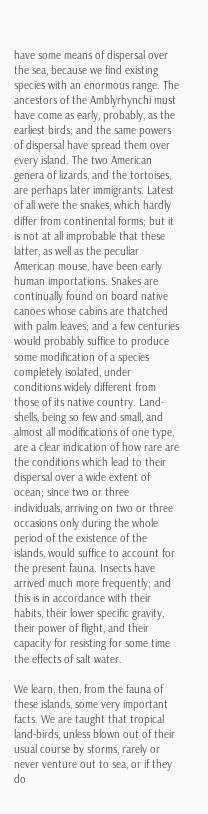have some means of dispersal over the sea, because we find existing species with an enormous range. The ancestors of the Amblyrhynchi must have come as early, probably, as the earliest birds; and the same powers of dispersal have spread them over every island. The two American genera of lizards, and the tortoises, are perhaps later immigrants. Latest of all were the snakes, which hardly differ from continental forms; but it is not at all improbable that these latter, as well as the peculiar American mouse, have been early human importations. Snakes are continually found on board native canoes whose cabins are thatched with palm leaves; and a few centuries would probably suffice to produce some modification of a species completely isolated, under conditions widely different from those of its native country. Land-shells, being so few and small, and almost all modifications of one type, are a clear indication of how rare are the conditions which lead to their dispersal over a wide extent of ocean; since two or three individuals, arriving on two or three occasions only during the whole period of the existence of the islands, would suffice to account for the present fauna. Insects have arrived much more frequently; and this is in accordance with their habits, their lower specific gravity, their power of flight, and their capacity for resisting for some time the effects of salt water.

We learn, then, from the fauna of these islands, some very important facts. We are taught that tropical land-birds, unless blown out of their usual course by storms, rarely or never venture out to sea, or if they do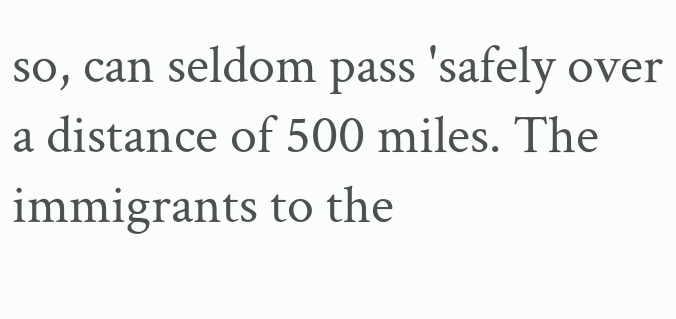so, can seldom pass 'safely over a distance of 500 miles. The immigrants to the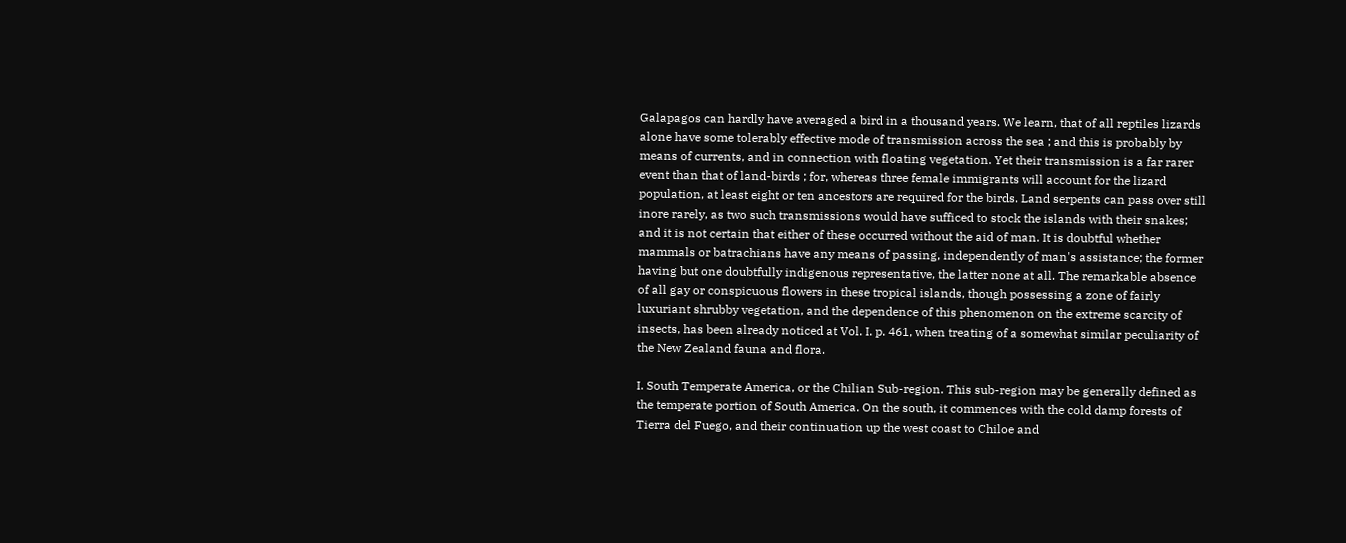Galapagos can hardly have averaged a bird in a thousand years. We learn, that of all reptiles lizards alone have some tolerably effective mode of transmission across the sea ; and this is probably by means of currents, and in connection with floating vegetation. Yet their transmission is a far rarer event than that of land-birds ; for, whereas three female immigrants will account for the lizard population, at least eight or ten ancestors are required for the birds. Land serpents can pass over still inore rarely, as two such transmissions would have sufficed to stock the islands with their snakes; and it is not certain that either of these occurred without the aid of man. It is doubtful whether mammals or batrachians have any means of passing, independently of man's assistance; the former having but one doubtfully indigenous representative, the latter none at all. The remarkable absence of all gay or conspicuous flowers in these tropical islands, though possessing a zone of fairly luxuriant shrubby vegetation, and the dependence of this phenomenon on the extreme scarcity of insects, has been already noticed at Vol. I. p. 461, when treating of a somewhat similar peculiarity of the New Zealand fauna and flora.

I. South Temperate America, or the Chilian Sub-region. This sub-region may be generally defined as the temperate portion of South America. On the south, it commences with the cold damp forests of Tierra del Fuego, and their continuation up the west coast to Chiloe and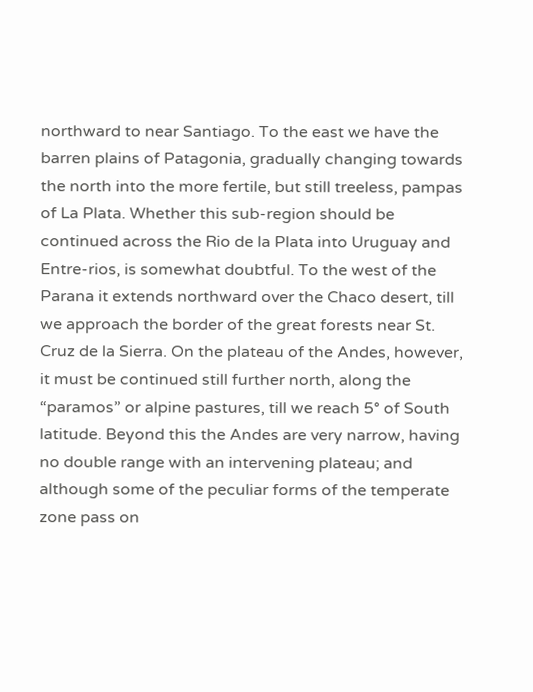northward to near Santiago. To the east we have the barren plains of Patagonia, gradually changing towards the north into the more fertile, but still treeless, pampas of La Plata. Whether this sub-region should be continued across the Rio de la Plata into Uruguay and Entre-rios, is somewhat doubtful. To the west of the Parana it extends northward over the Chaco desert, till we approach the border of the great forests near St. Cruz de la Sierra. On the plateau of the Andes, however, it must be continued still further north, along the “paramos” or alpine pastures, till we reach 5° of South latitude. Beyond this the Andes are very narrow, having no double range with an intervening plateau; and although some of the peculiar forms of the temperate zone pass on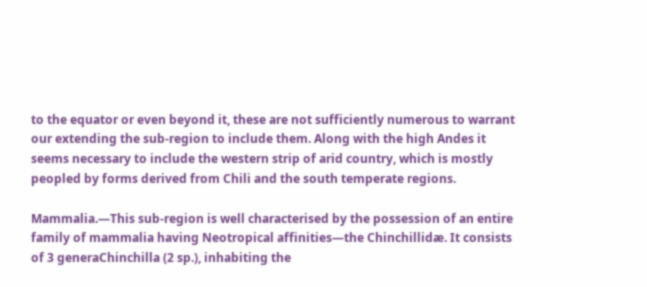to the equator or even beyond it, these are not sufficiently numerous to warrant our extending the sub-region to include them. Along with the high Andes it seems necessary to include the western strip of arid country, which is mostly peopled by forms derived from Chili and the south temperate regions.

Mammalia.—This sub-region is well characterised by the possession of an entire family of mammalia having Neotropical affinities—the Chinchillidæ. It consists of 3 generaChinchilla (2 sp.), inhabiting the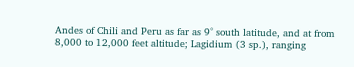Andes of Chili and Peru as far as 9° south latitude, and at from 8,000 to 12,000 feet altitude; Lagidium (3 sp.), ranging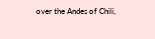over the Andes of Chili,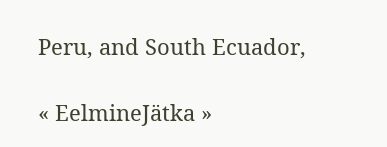Peru, and South Ecuador,

« EelmineJätka »